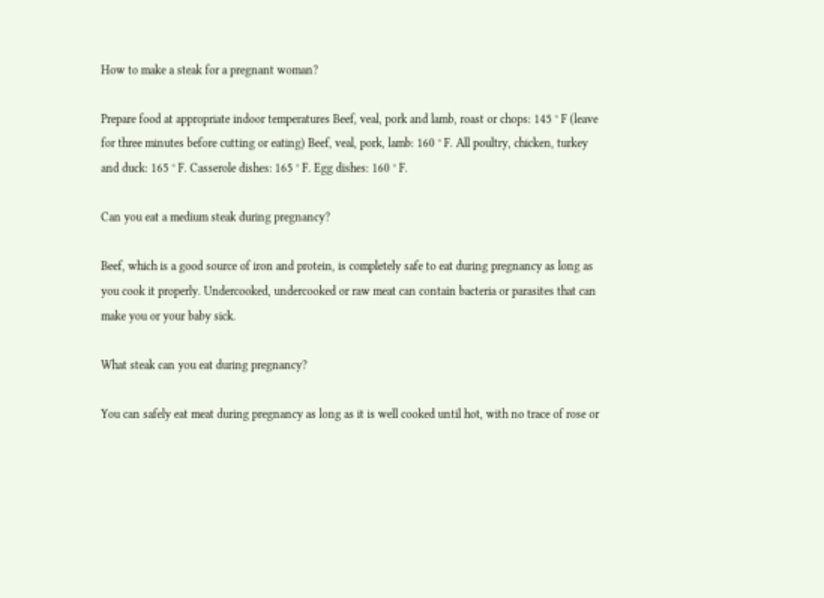How to make a steak for a pregnant woman?

Prepare food at appropriate indoor temperatures Beef, veal, pork and lamb, roast or chops: 145 ° F (leave for three minutes before cutting or eating) Beef, veal, pork, lamb: 160 ° F. All poultry, chicken, turkey and duck: 165 ° F. Casserole dishes: 165 ° F. Egg dishes: 160 ° F.

Can you eat a medium steak during pregnancy?

Beef, which is a good source of iron and protein, is completely safe to eat during pregnancy as long as you cook it properly. Undercooked, undercooked or raw meat can contain bacteria or parasites that can make you or your baby sick.

What steak can you eat during pregnancy?

You can safely eat meat during pregnancy as long as it is well cooked until hot, with no trace of rose or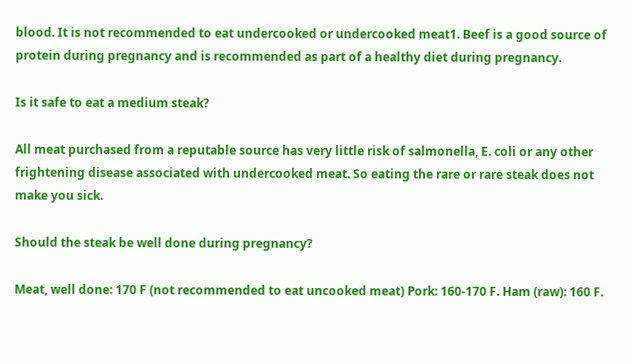blood. It is not recommended to eat undercooked or undercooked meat1. Beef is a good source of protein during pregnancy and is recommended as part of a healthy diet during pregnancy.

Is it safe to eat a medium steak?

All meat purchased from a reputable source has very little risk of salmonella, E. coli or any other frightening disease associated with undercooked meat. So eating the rare or rare steak does not make you sick.

Should the steak be well done during pregnancy?

Meat, well done: 170 F (not recommended to eat uncooked meat) Pork: 160-170 F. Ham (raw): 160 F.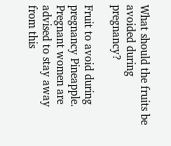What should the fruits be avoided during pregnancy?

Fruit to avoid during pregnancy Pineapple. Pregnant women are advised to stay away from this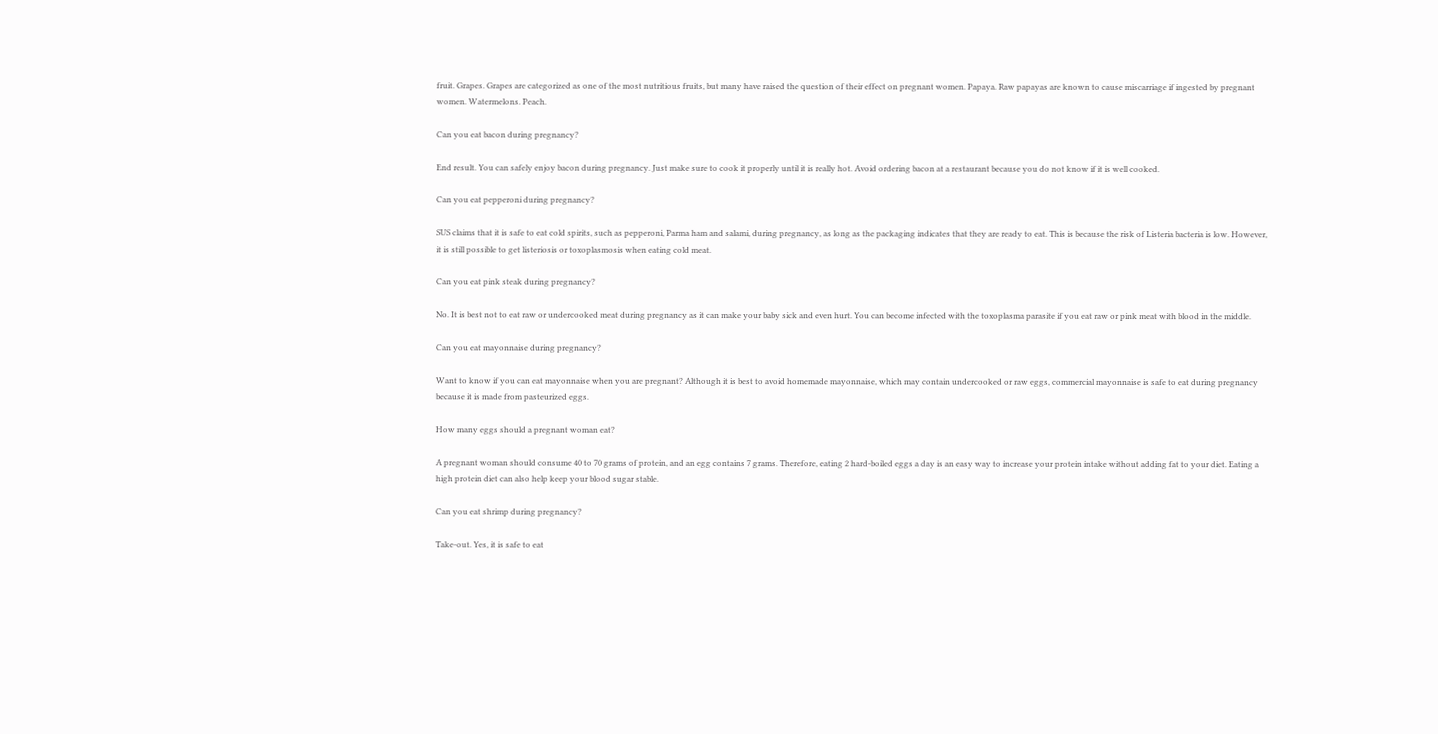fruit. Grapes. Grapes are categorized as one of the most nutritious fruits, but many have raised the question of their effect on pregnant women. Papaya. Raw papayas are known to cause miscarriage if ingested by pregnant women. Watermelons. Peach.

Can you eat bacon during pregnancy?

End result. You can safely enjoy bacon during pregnancy. Just make sure to cook it properly until it is really hot. Avoid ordering bacon at a restaurant because you do not know if it is well cooked.

Can you eat pepperoni during pregnancy?

SUS claims that it is safe to eat cold spirits, such as pepperoni, Parma ham and salami, during pregnancy, as long as the packaging indicates that they are ready to eat. This is because the risk of Listeria bacteria is low. However, it is still possible to get listeriosis or toxoplasmosis when eating cold meat.

Can you eat pink steak during pregnancy?

No. It is best not to eat raw or undercooked meat during pregnancy as it can make your baby sick and even hurt. You can become infected with the toxoplasma parasite if you eat raw or pink meat with blood in the middle.

Can you eat mayonnaise during pregnancy?

Want to know if you can eat mayonnaise when you are pregnant? Although it is best to avoid homemade mayonnaise, which may contain undercooked or raw eggs, commercial mayonnaise is safe to eat during pregnancy because it is made from pasteurized eggs.

How many eggs should a pregnant woman eat?

A pregnant woman should consume 40 to 70 grams of protein, and an egg contains 7 grams. Therefore, eating 2 hard-boiled eggs a day is an easy way to increase your protein intake without adding fat to your diet. Eating a high protein diet can also help keep your blood sugar stable.

Can you eat shrimp during pregnancy?

Take-out. Yes, it is safe to eat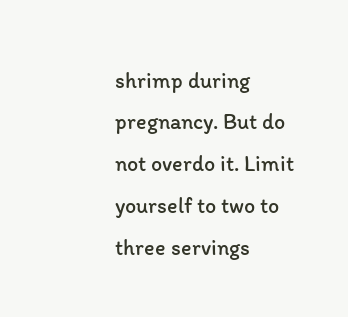shrimp during pregnancy. But do not overdo it. Limit yourself to two to three servings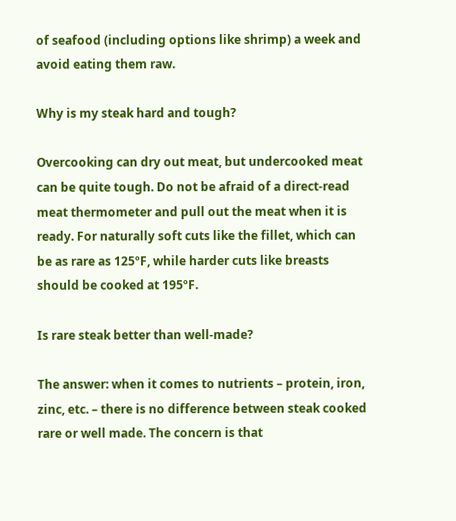of seafood (including options like shrimp) a week and avoid eating them raw.

Why is my steak hard and tough?

Overcooking can dry out meat, but undercooked meat can be quite tough. Do not be afraid of a direct-read meat thermometer and pull out the meat when it is ready. For naturally soft cuts like the fillet, which can be as rare as 125ºF, while harder cuts like breasts should be cooked at 195ºF.

Is rare steak better than well-made?

The answer: when it comes to nutrients – protein, iron, zinc, etc. – there is no difference between steak cooked rare or well made. The concern is that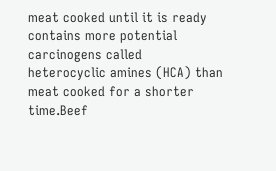meat cooked until it is ready contains more potential carcinogens called heterocyclic amines (HCA) than meat cooked for a shorter time.Beef